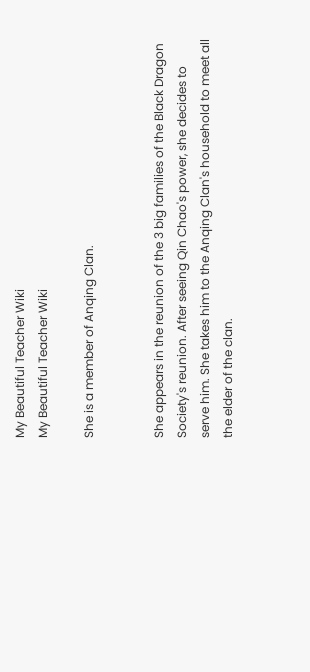My Beautiful Teacher Wiki
My Beautiful Teacher Wiki

She is a member of Anqing Clan.


She appears in the reunion of the 3 big families of the Black Dragon Society's reunion. After seeing Qin Chao's power, she decides to serve him. She takes him to the Anqing Clan's household to meet all the elder of the clan.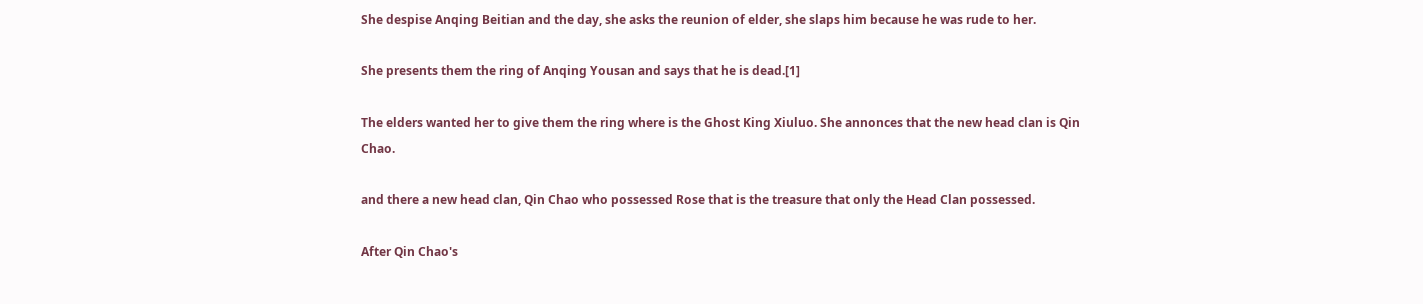She despise Anqing Beitian and the day, she asks the reunion of elder, she slaps him because he was rude to her.

She presents them the ring of Anqing Yousan and says that he is dead.[1]

The elders wanted her to give them the ring where is the Ghost King Xiuluo. She annonces that the new head clan is Qin Chao.

and there a new head clan, Qin Chao who possessed Rose that is the treasure that only the Head Clan possessed.

After Qin Chao's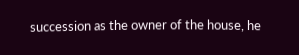succession as the owner of the house, he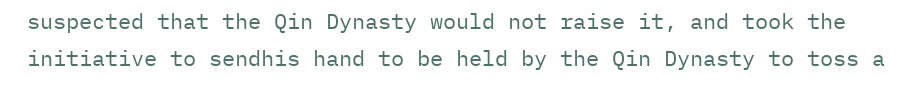suspected that the Qin Dynasty would not raise it, and took the initiative to sendhis hand to be held by the Qin Dynasty to toss a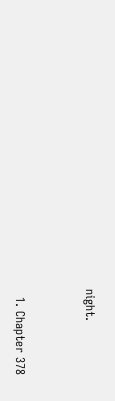night.


  1. Chapter 378